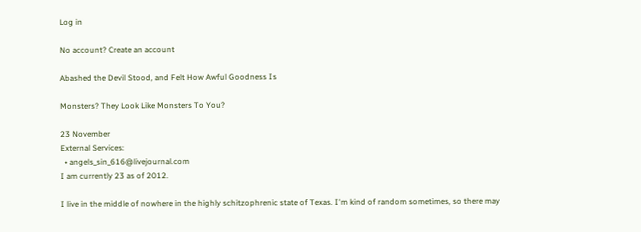Log in

No account? Create an account

Abashed the Devil Stood, and Felt How Awful Goodness Is

Monsters? They Look Like Monsters To You?

23 November
External Services:
  • angels_sin_616@livejournal.com
I am currently 23 as of 2012.

I live in the middle of nowhere in the highly schitzophrenic state of Texas. I'm kind of random sometimes, so there may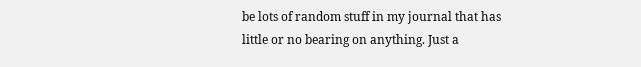be lots of random stuff in my journal that has little or no bearing on anything. Just a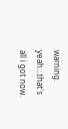warning. yeah...that's all i got now.